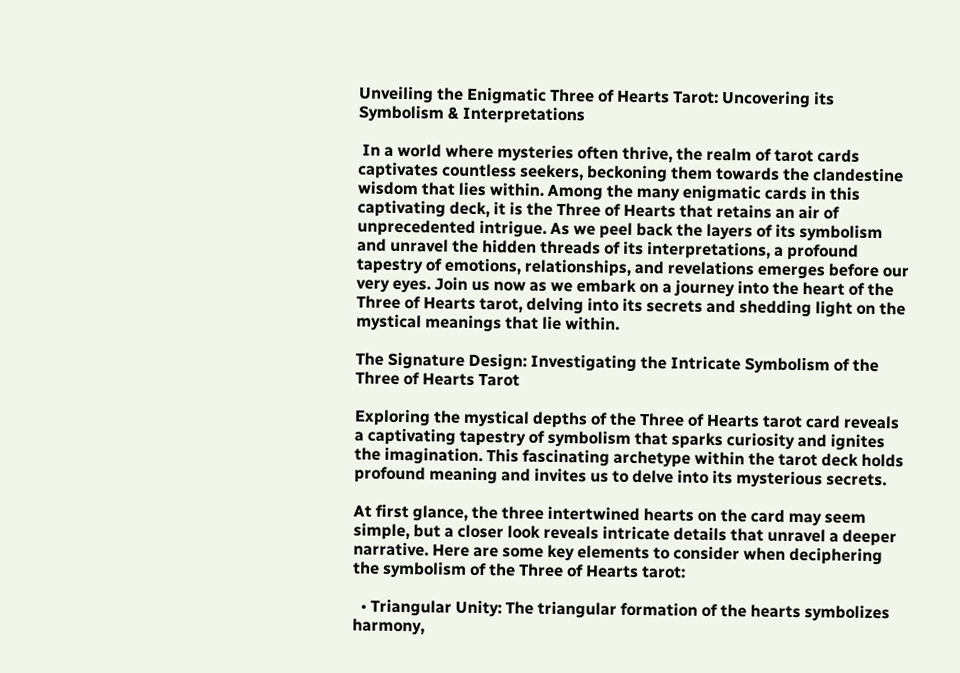Unveiling the Enigmatic Three of Hearts Tarot: Uncovering its Symbolism & Interpretations

 In a world where mysteries often thrive, the realm of tarot cards captivates countless seekers, beckoning them towards the clandestine wisdom that lies within. Among the many enigmatic cards in this captivating deck, it is the Three of Hearts that retains an air of unprecedented intrigue. As we peel back the layers of its symbolism and unravel the hidden threads of its interpretations, a profound tapestry of emotions, relationships, and revelations emerges before our very eyes. Join us now as we embark on a journey into the heart of the Three of Hearts tarot, delving into its secrets and shedding light on the mystical meanings that lie within.

The Signature Design: Investigating the Intricate Symbolism of the Three of Hearts Tarot

Exploring the mystical depths of the Three of Hearts tarot card reveals a captivating tapestry of symbolism that sparks curiosity and ignites the imagination. This fascinating archetype within the tarot deck holds profound meaning and invites us to delve into its mysterious secrets.

At first glance, the three intertwined hearts on the card may seem simple, but a closer look reveals intricate details that unravel a deeper narrative. Here are some key elements to consider when deciphering the symbolism of the Three of Hearts tarot:

  • Triangular Unity: The triangular formation of the hearts symbolizes harmony,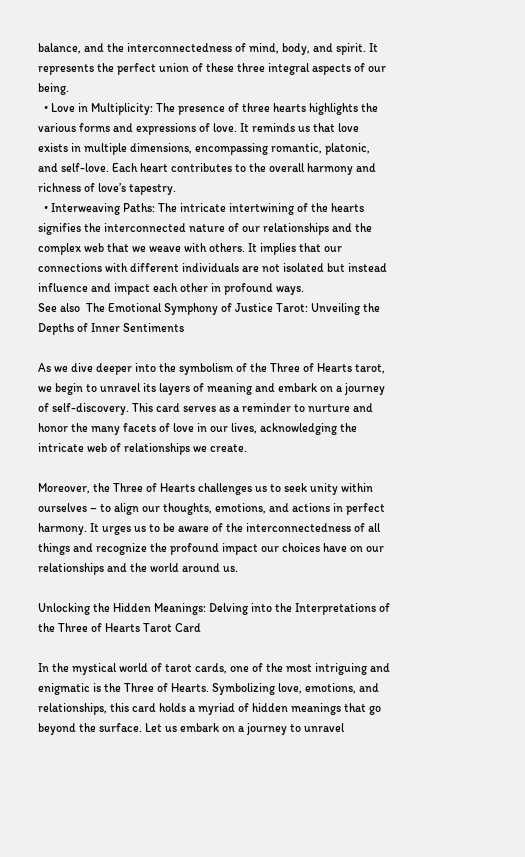balance, and the interconnectedness of mind, body, and spirit. It represents the perfect union of these three integral aspects of our being.
  • Love in Multiplicity: The presence of three hearts highlights the various forms and expressions of love. It reminds us that love exists in multiple dimensions, encompassing romantic, platonic, and self-love. Each heart contributes to the overall harmony and richness of love’s tapestry.
  • Interweaving Paths: The intricate intertwining of the hearts signifies the interconnected nature of our relationships and the complex web that we weave with others. It implies that our connections with different individuals are not isolated but instead influence and impact each other in profound ways.
See also  The Emotional Symphony of Justice Tarot: Unveiling the Depths of Inner Sentiments

As we dive deeper into the symbolism of the Three of Hearts tarot, we begin to unravel its layers of meaning and embark on a journey of self-discovery. This card serves as a reminder to nurture and honor the many facets of love in our lives, acknowledging the intricate web of relationships we create.

Moreover, the Three of Hearts challenges us to seek unity within ourselves – to align our thoughts, emotions, and actions in perfect harmony. It urges us to be aware of the interconnectedness of all things and recognize the profound impact our choices have on our relationships and the world around us.

Unlocking the Hidden Meanings: Delving into the Interpretations of the Three of Hearts Tarot Card

In the mystical world of tarot cards, one of the most intriguing and enigmatic is the Three of Hearts. Symbolizing love, emotions, and relationships, this card holds a myriad of hidden meanings that go beyond the surface. Let us embark on a journey to unravel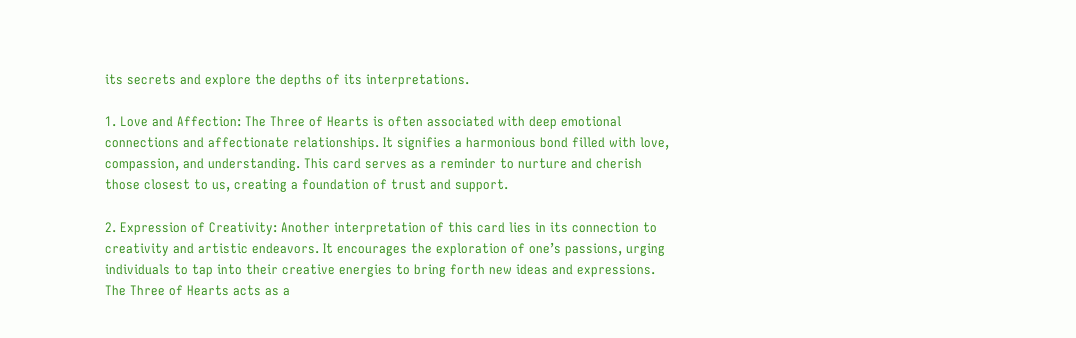its secrets and explore the depths of its interpretations.

1. Love and Affection: The Three of Hearts is often associated with deep emotional connections and affectionate relationships. It signifies a harmonious bond filled with love, compassion, and understanding. This card serves as a reminder to nurture and cherish those closest to us, creating a foundation of trust and support.

2. Expression of Creativity: Another interpretation of this card lies in its connection to creativity and artistic endeavors. It encourages the exploration of one’s passions, urging individuals to tap into their creative energies to bring forth new ideas and expressions. The Three of Hearts acts as a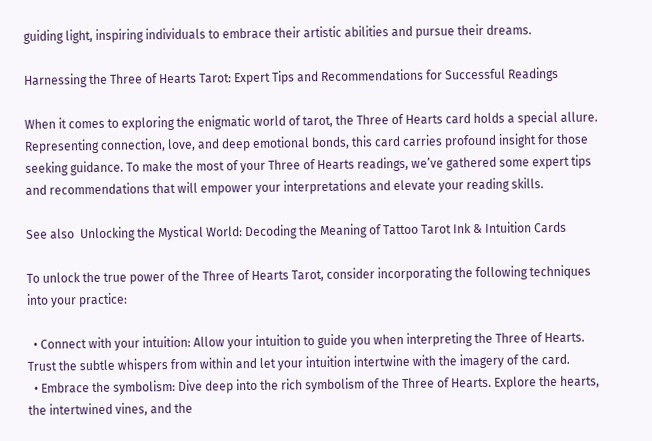guiding light, inspiring individuals to embrace their artistic abilities and pursue their dreams.

Harnessing the Three of Hearts Tarot: Expert Tips and Recommendations for Successful Readings

When it comes to exploring the enigmatic world of tarot, the Three of Hearts card holds a special allure. Representing connection, love, and deep emotional bonds, this card carries profound insight for those seeking guidance. To make the most of your Three of Hearts readings, we’ve gathered some expert tips and recommendations that will empower your interpretations and elevate your reading skills.

See also  Unlocking the Mystical World: Decoding the Meaning of Tattoo Tarot Ink & Intuition Cards

To unlock the true power of the Three of Hearts Tarot, consider incorporating the following techniques into your practice:

  • Connect with your intuition: Allow your intuition to guide you when interpreting the Three of Hearts. Trust the subtle whispers from within and let your intuition intertwine with the imagery of the card.
  • Embrace the symbolism: Dive deep into the rich symbolism of the Three of Hearts. Explore the hearts, the intertwined vines, and the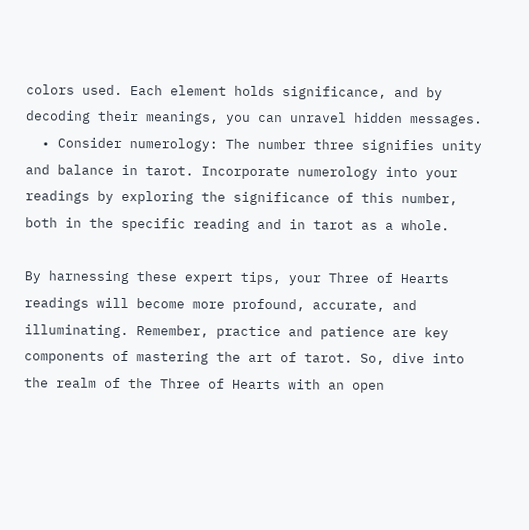colors used. Each element holds significance, and by decoding their meanings, you can unravel hidden messages.
  • Consider numerology: The number three signifies unity and balance in tarot. Incorporate numerology into your readings by exploring the significance of this number, both in the specific reading and in tarot as a whole.

By harnessing these expert tips, your Three of Hearts readings will become more profound, accurate, and illuminating. Remember, practice and patience are key components of mastering the art of tarot. So, dive into the realm of the Three of Hearts with an open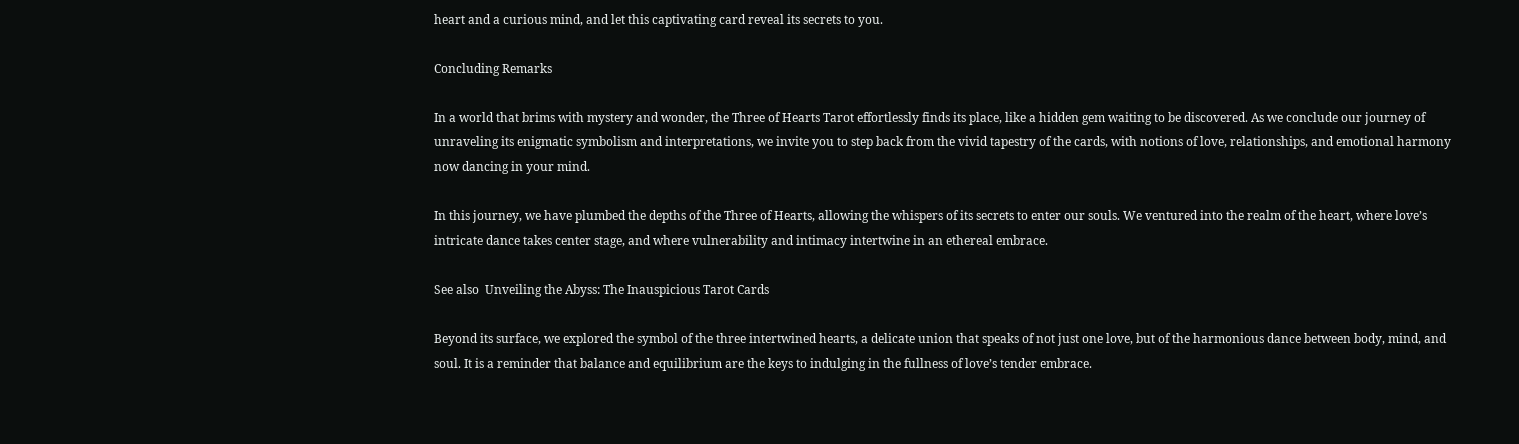heart and a curious mind, and let this captivating card reveal its secrets to you.

Concluding Remarks

In a world that brims with mystery and wonder, the Three of Hearts Tarot effortlessly finds its place, like a hidden gem waiting to be discovered. As we conclude our journey of unraveling its enigmatic symbolism and interpretations, we invite you to step back from the vivid tapestry of the cards, with notions of love, relationships, and emotional harmony now dancing in your mind.

In this journey, we have plumbed the depths of the Three of Hearts, allowing the whispers of its secrets to enter our souls. We ventured into the realm of the heart, where love’s intricate dance takes center stage, and where vulnerability and intimacy intertwine in an ethereal embrace.

See also  Unveiling the Abyss: The Inauspicious Tarot Cards

Beyond its surface, we explored the symbol of the three intertwined hearts, a delicate union that speaks of not just one love, but of the harmonious dance between body, mind, and soul. It is a reminder that balance and equilibrium are the keys to indulging in the fullness of love’s tender embrace.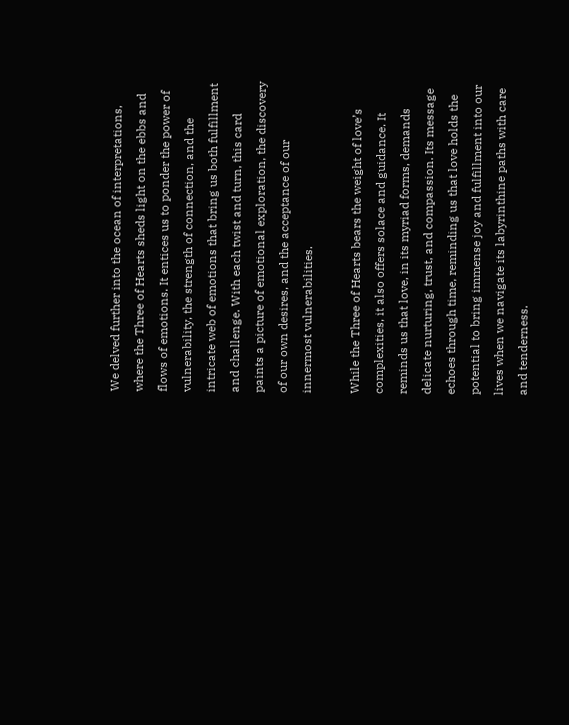We delved further into the ocean of interpretations, where the Three of Hearts sheds light on the ebbs and flows of emotions. It entices us to ponder the power of vulnerability, the strength of connection, and the intricate web of emotions that bring us both fulfillment and challenge. With each twist and turn, this card paints a picture of emotional exploration, the discovery of our own desires, and the acceptance of our innermost vulnerabilities.

While the Three of Hearts bears the weight of love’s complexities, it also offers solace and guidance. It reminds us that love, in its myriad forms, demands delicate nurturing, trust, and compassion. Its message echoes through time, reminding us that love holds the potential to bring immense joy and fulfillment into our lives when we navigate its labyrinthine paths with care and tenderness.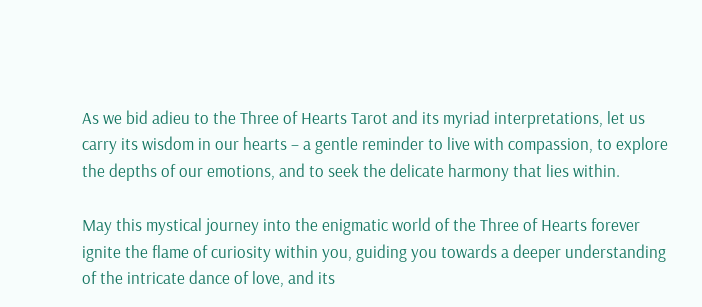As we bid adieu to the Three of Hearts Tarot and its myriad interpretations, let us carry its wisdom in our hearts – a gentle reminder to live with compassion, to explore the depths of our emotions, and to seek the delicate harmony that lies within.

May this mystical journey into the enigmatic world of the Three of Hearts forever ignite the flame of curiosity within you, guiding you towards a deeper understanding of the intricate dance of love, and its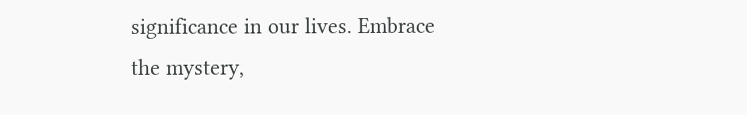significance in our lives. Embrace the mystery,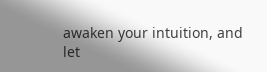awaken your intuition, and let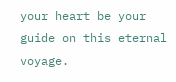your heart be your guide on this eternal voyage.